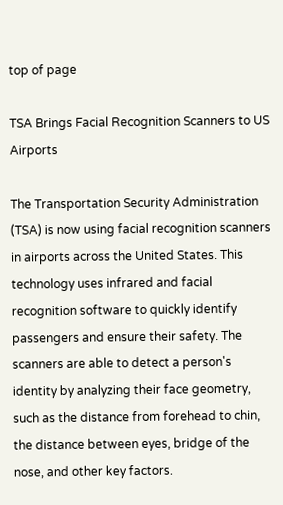top of page

TSA Brings Facial Recognition Scanners to US Airports

The Transportation Security Administration (TSA) is now using facial recognition scanners in airports across the United States. This technology uses infrared and facial recognition software to quickly identify passengers and ensure their safety. The scanners are able to detect a person's identity by analyzing their face geometry, such as the distance from forehead to chin, the distance between eyes, bridge of the nose, and other key factors.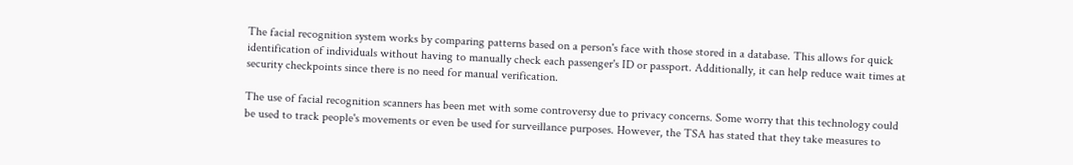The facial recognition system works by comparing patterns based on a person's face with those stored in a database. This allows for quick identification of individuals without having to manually check each passenger's ID or passport. Additionally, it can help reduce wait times at security checkpoints since there is no need for manual verification.

The use of facial recognition scanners has been met with some controversy due to privacy concerns. Some worry that this technology could be used to track people's movements or even be used for surveillance purposes. However, the TSA has stated that they take measures to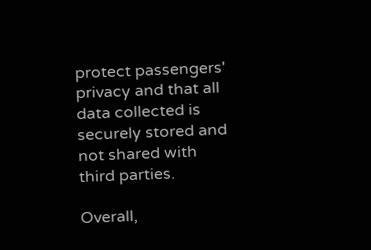protect passengers' privacy and that all data collected is securely stored and not shared with third parties.

Overall,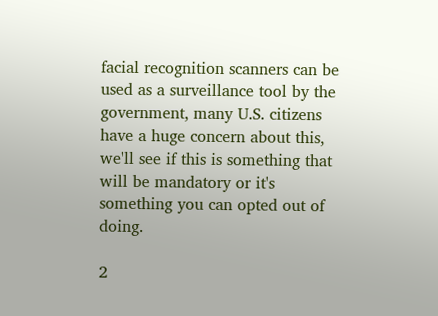facial recognition scanners can be used as a surveillance tool by the government, many U.S. citizens have a huge concern about this, we'll see if this is something that will be mandatory or it's something you can opted out of doing.

2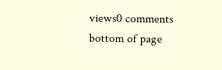views0 comments
bottom of page